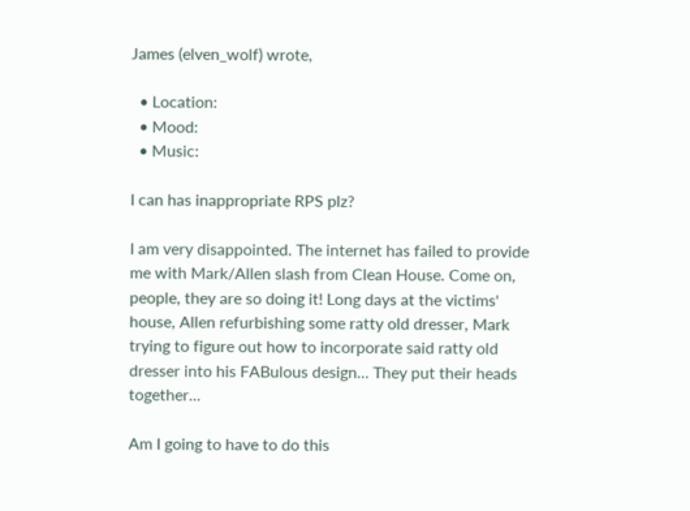James (elven_wolf) wrote,

  • Location:
  • Mood:
  • Music:

I can has inappropriate RPS plz?

I am very disappointed. The internet has failed to provide me with Mark/Allen slash from Clean House. Come on, people, they are so doing it! Long days at the victims' house, Allen refurbishing some ratty old dresser, Mark trying to figure out how to incorporate said ratty old dresser into his FABulous design... They put their heads together...

Am I going to have to do this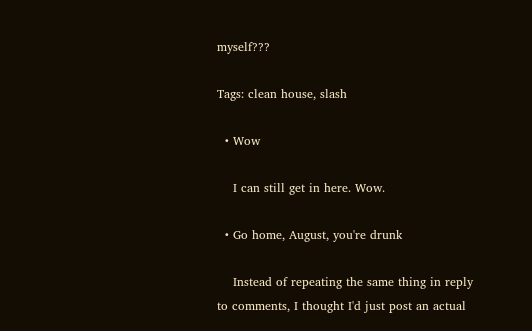myself???

Tags: clean house, slash

  • Wow

    I can still get in here. Wow.

  • Go home, August, you're drunk

    Instead of repeating the same thing in reply to comments, I thought I'd just post an actual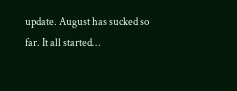update. August has sucked so far. It all started…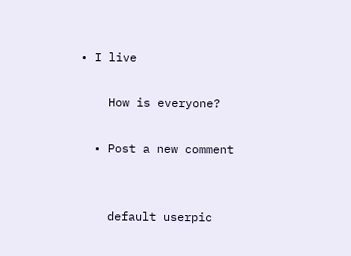• I live

    How is everyone?

  • Post a new comment


    default userpic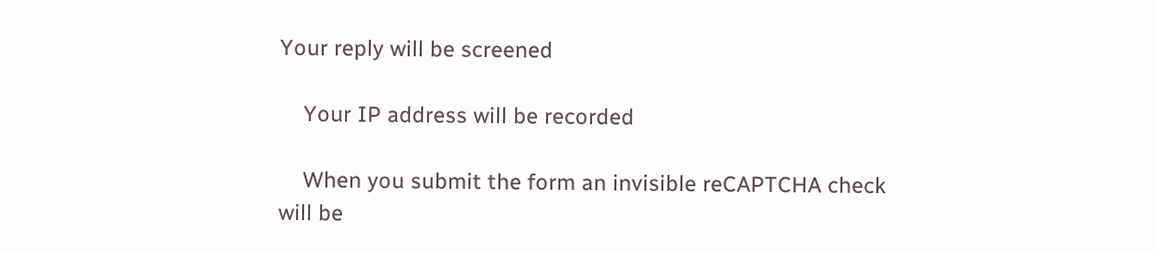Your reply will be screened

    Your IP address will be recorded

    When you submit the form an invisible reCAPTCHA check will be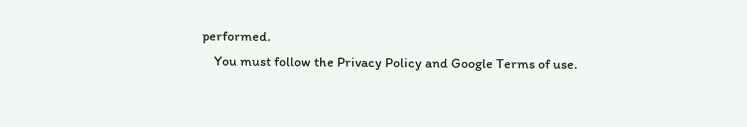performed.
    You must follow the Privacy Policy and Google Terms of use.